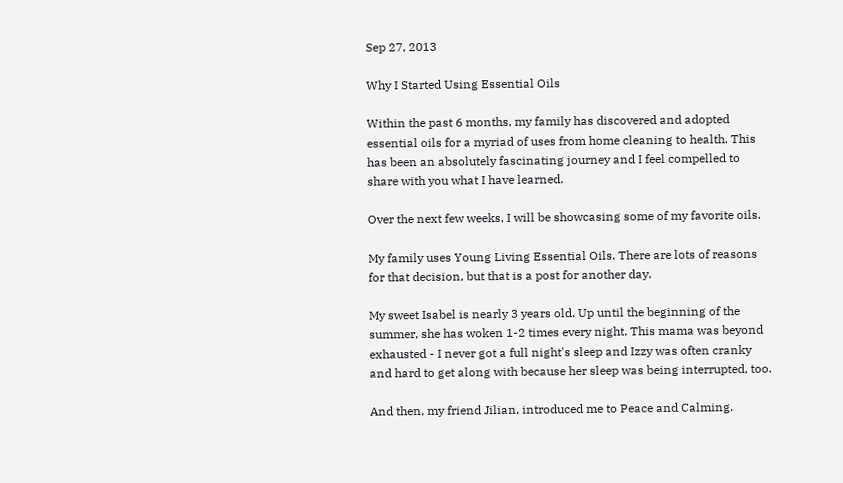Sep 27, 2013

Why I Started Using Essential Oils

Within the past 6 months, my family has discovered and adopted essential oils for a myriad of uses from home cleaning to health. This has been an absolutely fascinating journey and I feel compelled to share with you what I have learned.

Over the next few weeks, I will be showcasing some of my favorite oils.

My family uses Young Living Essential Oils. There are lots of reasons for that decision, but that is a post for another day.

My sweet Isabel is nearly 3 years old. Up until the beginning of the summer, she has woken 1-2 times every night. This mama was beyond exhausted - I never got a full night's sleep and Izzy was often cranky and hard to get along with because her sleep was being interrupted, too.

And then, my friend Jilian, introduced me to Peace and Calming.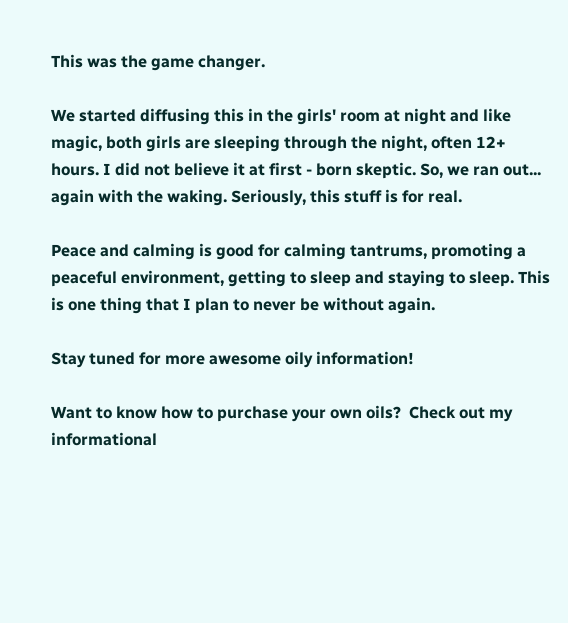This was the game changer.

We started diffusing this in the girls' room at night and like magic, both girls are sleeping through the night, often 12+ hours. I did not believe it at first - born skeptic. So, we ran out... again with the waking. Seriously, this stuff is for real.

Peace and calming is good for calming tantrums, promoting a peaceful environment, getting to sleep and staying to sleep. This is one thing that I plan to never be without again.

Stay tuned for more awesome oily information!

Want to know how to purchase your own oils?  Check out my informational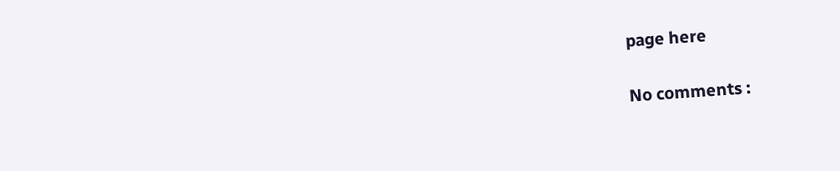page here

No comments :